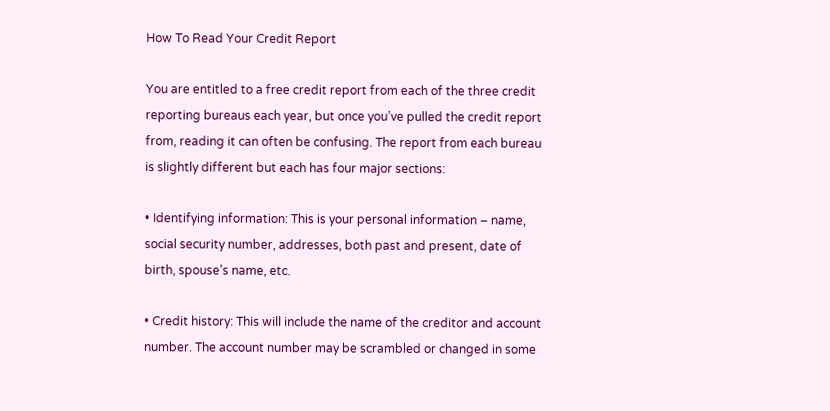How To Read Your Credit Report

You are entitled to a free credit report from each of the three credit reporting bureaus each year, but once you’ve pulled the credit report from, reading it can often be confusing. The report from each bureau is slightly different but each has four major sections:

• Identifying information: This is your personal information – name, social security number, addresses, both past and present, date of birth, spouse’s name, etc.

• Credit history: This will include the name of the creditor and account number. The account number may be scrambled or changed in some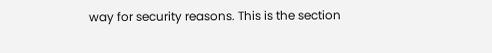way for security reasons. This is the section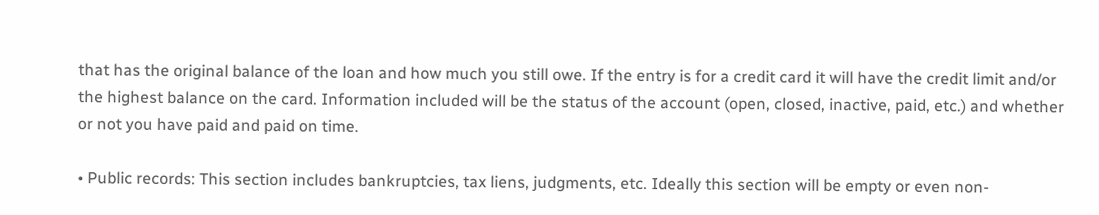that has the original balance of the loan and how much you still owe. If the entry is for a credit card it will have the credit limit and/or the highest balance on the card. Information included will be the status of the account (open, closed, inactive, paid, etc.) and whether or not you have paid and paid on time.

• Public records: This section includes bankruptcies, tax liens, judgments, etc. Ideally this section will be empty or even non-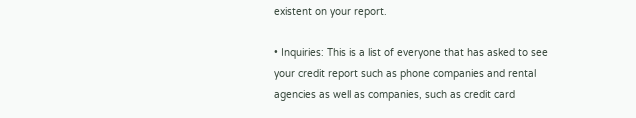existent on your report.

• Inquiries: This is a list of everyone that has asked to see your credit report such as phone companies and rental agencies as well as companies, such as credit card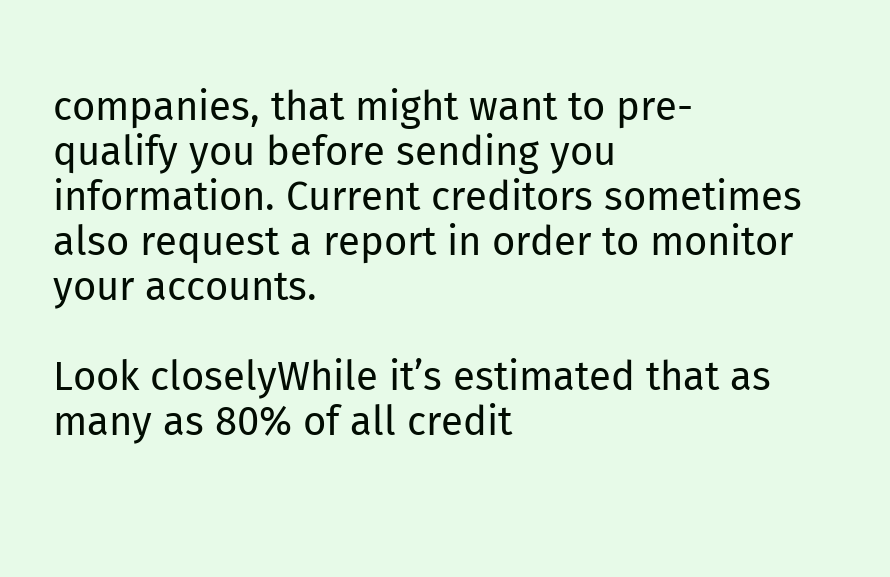companies, that might want to pre-qualify you before sending you information. Current creditors sometimes also request a report in order to monitor your accounts.

Look closelyWhile it’s estimated that as many as 80% of all credit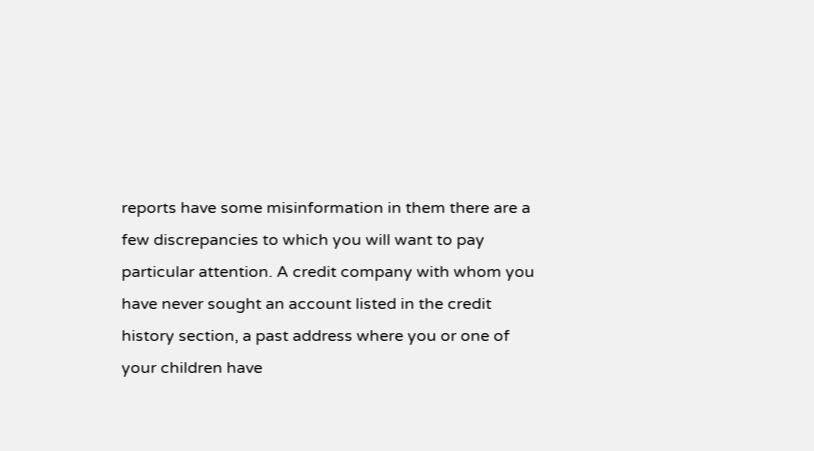reports have some misinformation in them there are a few discrepancies to which you will want to pay particular attention. A credit company with whom you have never sought an account listed in the credit history section, a past address where you or one of your children have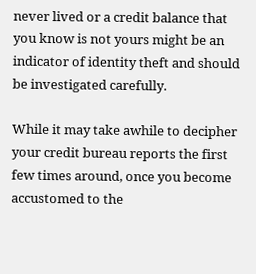never lived or a credit balance that you know is not yours might be an indicator of identity theft and should be investigated carefully.

While it may take awhile to decipher your credit bureau reports the first few times around, once you become accustomed to the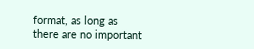format, as long as there are no important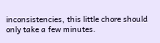inconsistencies, this little chore should only take a few minutes.